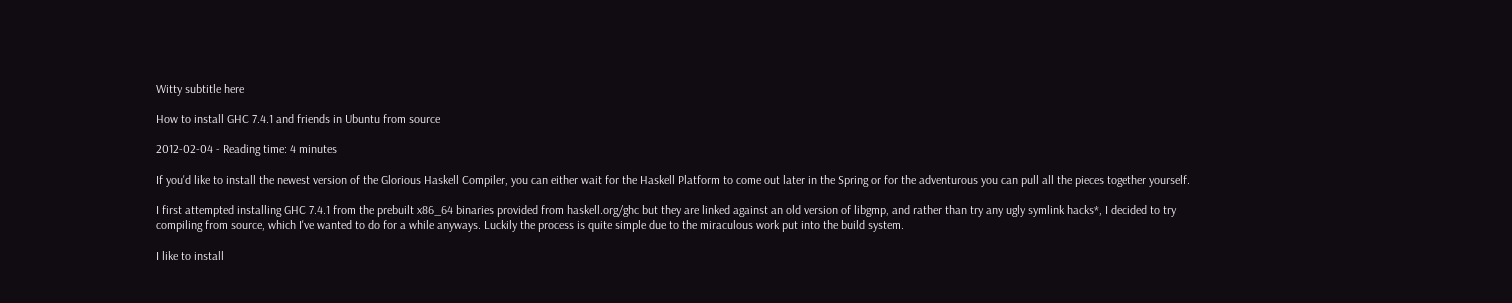Witty subtitle here

How to install GHC 7.4.1 and friends in Ubuntu from source

2012-02-04 - Reading time: 4 minutes

If you'd like to install the newest version of the Glorious Haskell Compiler, you can either wait for the Haskell Platform to come out later in the Spring or for the adventurous you can pull all the pieces together yourself.

I first attempted installing GHC 7.4.1 from the prebuilt x86_64 binaries provided from haskell.org/ghc but they are linked against an old version of libgmp, and rather than try any ugly symlink hacks*, I decided to try compiling from source, which I've wanted to do for a while anyways. Luckily the process is quite simple due to the miraculous work put into the build system.

I like to install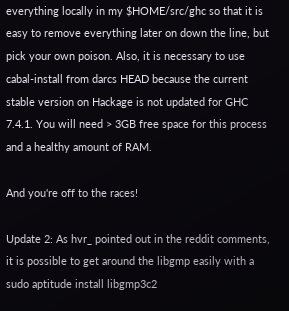everything locally in my $HOME/src/ghc so that it is easy to remove everything later on down the line, but pick your own poison. Also, it is necessary to use cabal-install from darcs HEAD because the current stable version on Hackage is not updated for GHC 7.4.1. You will need > 3GB free space for this process and a healthy amount of RAM.

And you're off to the races!

Update 2: As hvr_ pointed out in the reddit comments, it is possible to get around the libgmp easily with a
sudo aptitude install libgmp3c2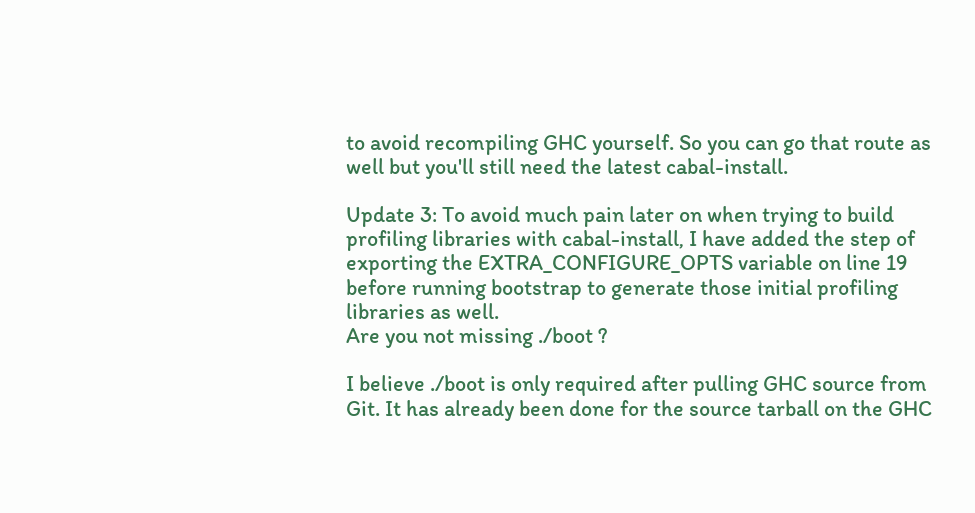to avoid recompiling GHC yourself. So you can go that route as well but you'll still need the latest cabal-install.

Update 3: To avoid much pain later on when trying to build profiling libraries with cabal-install, I have added the step of exporting the EXTRA_CONFIGURE_OPTS variable on line 19 before running bootstrap to generate those initial profiling libraries as well.
Are you not missing ./boot ?

I believe ./boot is only required after pulling GHC source from Git. It has already been done for the source tarball on the GHC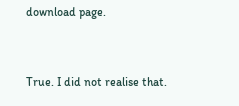download page.


True. I did not realise that.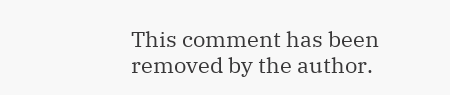This comment has been removed by the author.